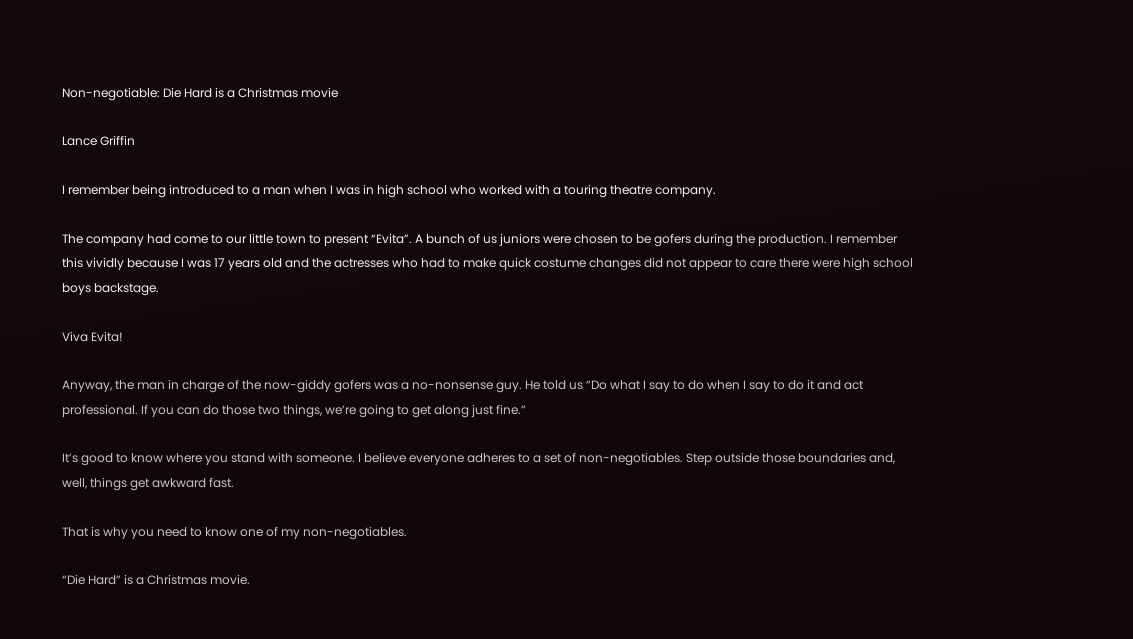Non-negotiable: Die Hard is a Christmas movie

Lance Griffin

I remember being introduced to a man when I was in high school who worked with a touring theatre company.

The company had come to our little town to present “Evita”. A bunch of us juniors were chosen to be gofers during the production. I remember this vividly because I was 17 years old and the actresses who had to make quick costume changes did not appear to care there were high school boys backstage.

Viva Evita!

Anyway, the man in charge of the now-giddy gofers was a no-nonsense guy. He told us “Do what I say to do when I say to do it and act professional. If you can do those two things, we’re going to get along just fine.”

It’s good to know where you stand with someone. I believe everyone adheres to a set of non-negotiables. Step outside those boundaries and, well, things get awkward fast.

That is why you need to know one of my non-negotiables.

“Die Hard” is a Christmas movie.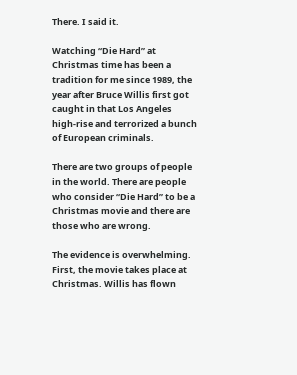There. I said it.

Watching “Die Hard” at Christmas time has been a tradition for me since 1989, the year after Bruce Willis first got caught in that Los Angeles high-rise and terrorized a bunch of European criminals.

There are two groups of people in the world. There are people who consider “Die Hard” to be a Christmas movie and there are those who are wrong.

The evidence is overwhelming. First, the movie takes place at Christmas. Willis has flown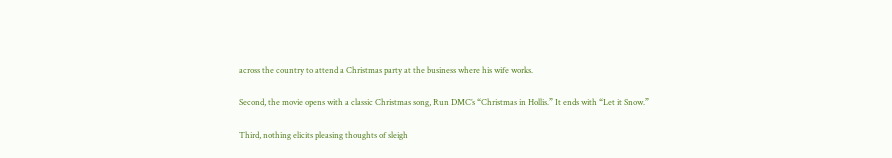across the country to attend a Christmas party at the business where his wife works.

Second, the movie opens with a classic Christmas song, Run DMC’s “Christmas in Hollis.” It ends with “Let it Snow.”

Third, nothing elicits pleasing thoughts of sleigh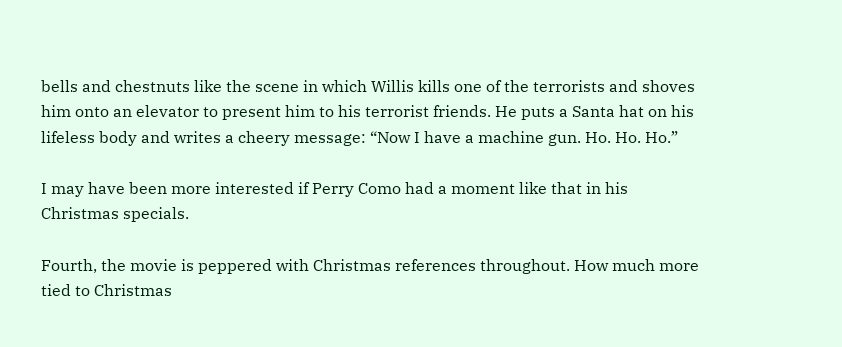bells and chestnuts like the scene in which Willis kills one of the terrorists and shoves him onto an elevator to present him to his terrorist friends. He puts a Santa hat on his lifeless body and writes a cheery message: “Now I have a machine gun. Ho. Ho. Ho.”

I may have been more interested if Perry Como had a moment like that in his Christmas specials.

Fourth, the movie is peppered with Christmas references throughout. How much more tied to Christmas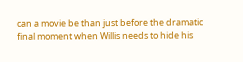can a movie be than just before the dramatic final moment when Willis needs to hide his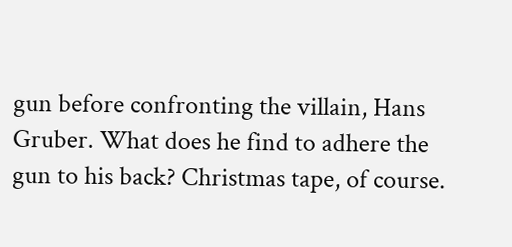gun before confronting the villain, Hans Gruber. What does he find to adhere the gun to his back? Christmas tape, of course.